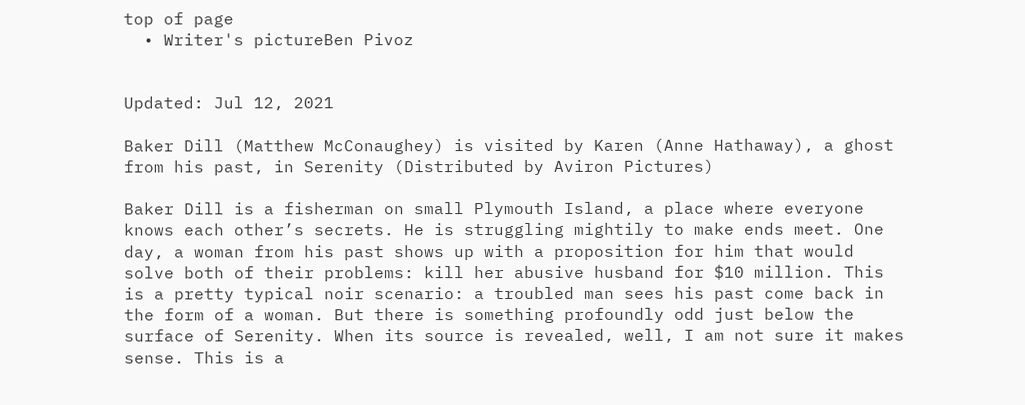top of page
  • Writer's pictureBen Pivoz


Updated: Jul 12, 2021

Baker Dill (Matthew McConaughey) is visited by Karen (Anne Hathaway), a ghost from his past, in Serenity (Distributed by Aviron Pictures)

Baker Dill is a fisherman on small Plymouth Island, a place where everyone knows each other’s secrets. He is struggling mightily to make ends meet. One day, a woman from his past shows up with a proposition for him that would solve both of their problems: kill her abusive husband for $10 million. This is a pretty typical noir scenario: a troubled man sees his past come back in the form of a woman. But there is something profoundly odd just below the surface of Serenity. When its source is revealed, well, I am not sure it makes sense. This is a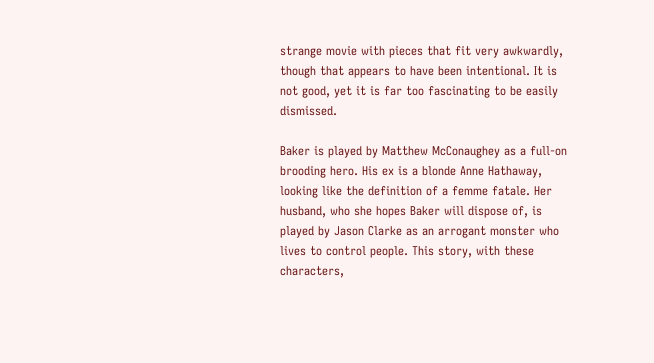strange movie with pieces that fit very awkwardly, though that appears to have been intentional. It is not good, yet it is far too fascinating to be easily dismissed.

Baker is played by Matthew McConaughey as a full-on brooding hero. His ex is a blonde Anne Hathaway, looking like the definition of a femme fatale. Her husband, who she hopes Baker will dispose of, is played by Jason Clarke as an arrogant monster who lives to control people. This story, with these characters,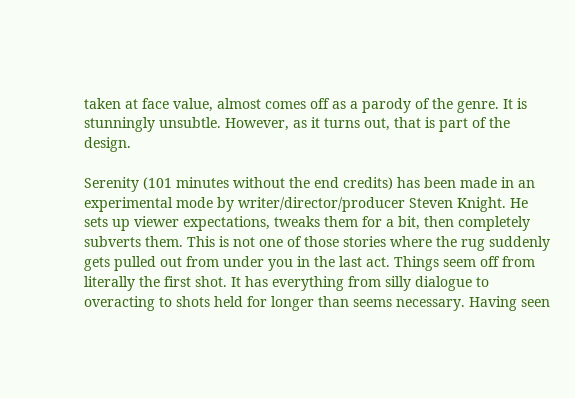taken at face value, almost comes off as a parody of the genre. It is stunningly unsubtle. However, as it turns out, that is part of the design.

Serenity (101 minutes without the end credits) has been made in an experimental mode by writer/director/producer Steven Knight. He sets up viewer expectations, tweaks them for a bit, then completely subverts them. This is not one of those stories where the rug suddenly gets pulled out from under you in the last act. Things seem off from literally the first shot. It has everything from silly dialogue to overacting to shots held for longer than seems necessary. Having seen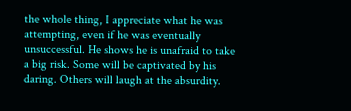the whole thing, I appreciate what he was attempting, even if he was eventually unsuccessful. He shows he is unafraid to take a big risk. Some will be captivated by his daring. Others will laugh at the absurdity.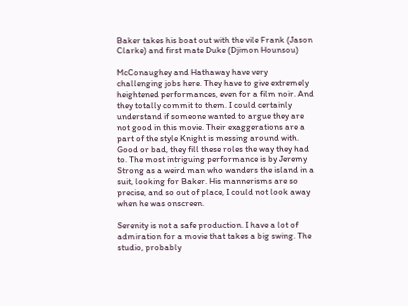Baker takes his boat out with the vile Frank (Jason Clarke) and first mate Duke (Djimon Hounsou)

McConaughey and Hathaway have very challenging jobs here. They have to give extremely heightened performances, even for a film noir. And they totally commit to them. I could certainly understand if someone wanted to argue they are not good in this movie. Their exaggerations are a part of the style Knight is messing around with. Good or bad, they fill these roles the way they had to. The most intriguing performance is by Jeremy Strong as a weird man who wanders the island in a suit, looking for Baker. His mannerisms are so precise, and so out of place, I could not look away when he was onscreen.

Serenity is not a safe production. I have a lot of admiration for a movie that takes a big swing. The studio, probably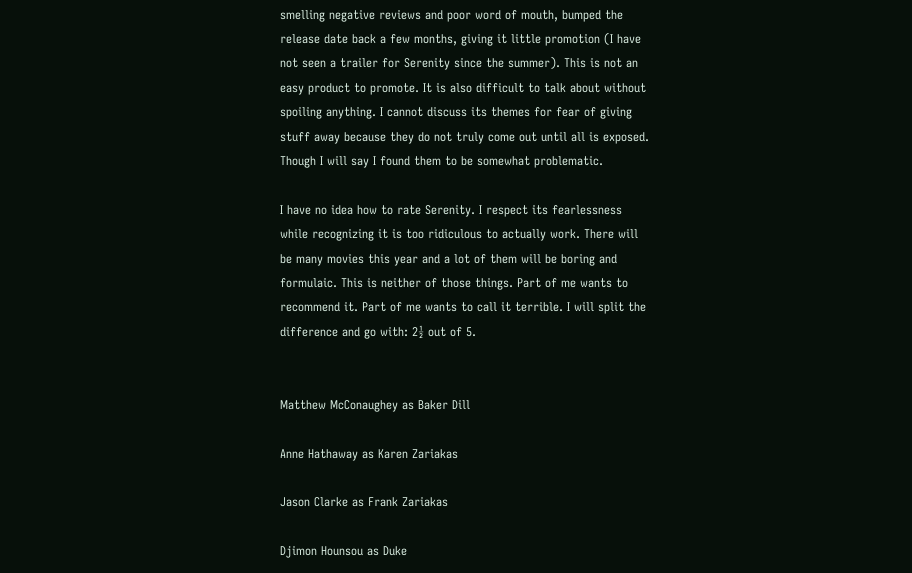smelling negative reviews and poor word of mouth, bumped the release date back a few months, giving it little promotion (I have not seen a trailer for Serenity since the summer). This is not an easy product to promote. It is also difficult to talk about without spoiling anything. I cannot discuss its themes for fear of giving stuff away because they do not truly come out until all is exposed. Though I will say I found them to be somewhat problematic.

I have no idea how to rate Serenity. I respect its fearlessness while recognizing it is too ridiculous to actually work. There will be many movies this year and a lot of them will be boring and formulaic. This is neither of those things. Part of me wants to recommend it. Part of me wants to call it terrible. I will split the difference and go with: 2½ out of 5.


Matthew McConaughey as Baker Dill

Anne Hathaway as Karen Zariakas

Jason Clarke as Frank Zariakas

Djimon Hounsou as Duke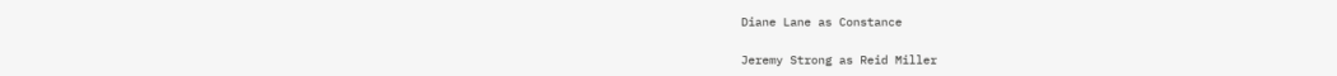Diane Lane as Constance

Jeremy Strong as Reid Miller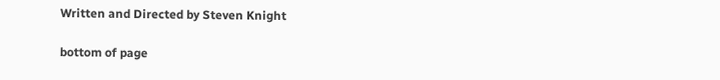Written and Directed by Steven Knight

bottom of page